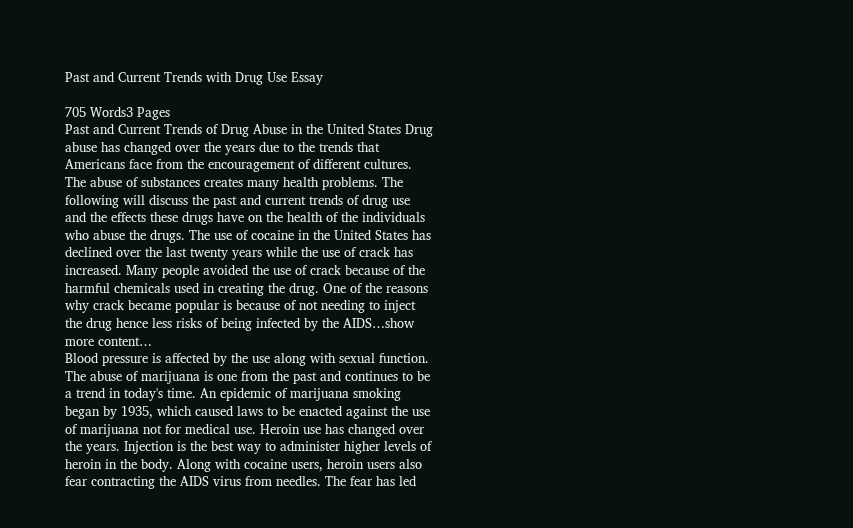Past and Current Trends with Drug Use Essay

705 Words3 Pages
Past and Current Trends of Drug Abuse in the United States Drug abuse has changed over the years due to the trends that Americans face from the encouragement of different cultures. The abuse of substances creates many health problems. The following will discuss the past and current trends of drug use and the effects these drugs have on the health of the individuals who abuse the drugs. The use of cocaine in the United States has declined over the last twenty years while the use of crack has increased. Many people avoided the use of crack because of the harmful chemicals used in creating the drug. One of the reasons why crack became popular is because of not needing to inject the drug hence less risks of being infected by the AIDS…show more content…
Blood pressure is affected by the use along with sexual function. The abuse of marijuana is one from the past and continues to be a trend in today's time. An epidemic of marijuana smoking began by 1935, which caused laws to be enacted against the use of marijuana not for medical use. Heroin use has changed over the years. Injection is the best way to administer higher levels of heroin in the body. Along with cocaine users, heroin users also fear contracting the AIDS virus from needles. The fear has led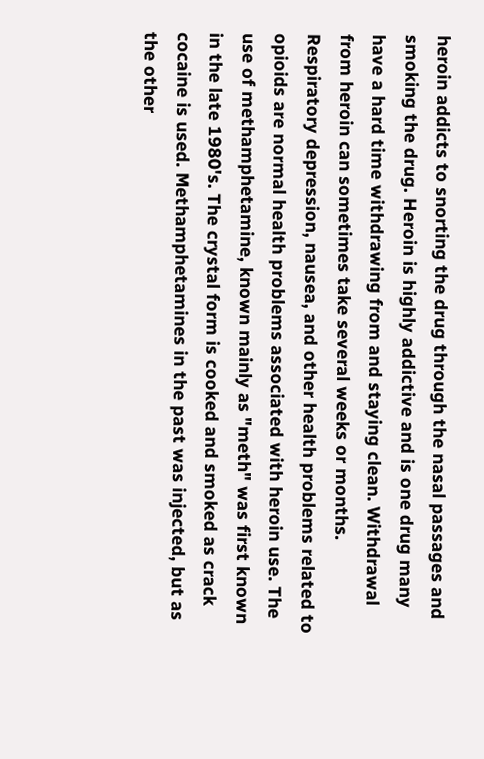heroin addicts to snorting the drug through the nasal passages and smoking the drug. Heroin is highly addictive and is one drug many have a hard time withdrawing from and staying clean. Withdrawal from heroin can sometimes take several weeks or months. Respiratory depression, nausea, and other health problems related to opioids are normal health problems associated with heroin use. The use of methamphetamine, known mainly as "meth" was first known in the late 1980's. The crystal form is cooked and smoked as crack cocaine is used. Methamphetamines in the past was injected, but as the other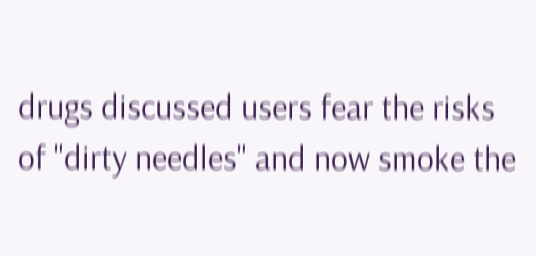drugs discussed users fear the risks of "dirty needles" and now smoke the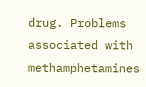drug. Problems associated with methamphetamines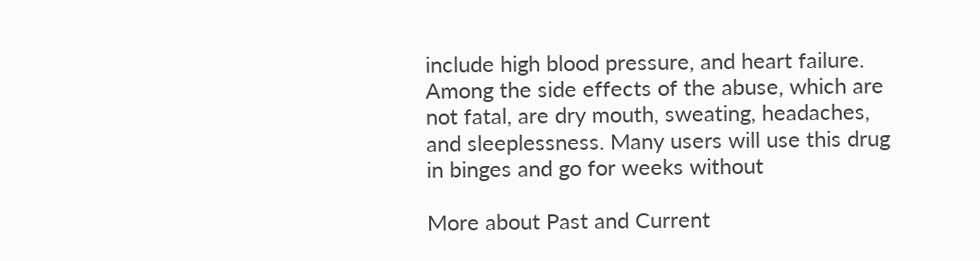include high blood pressure, and heart failure. Among the side effects of the abuse, which are not fatal, are dry mouth, sweating, headaches, and sleeplessness. Many users will use this drug in binges and go for weeks without

More about Past and Current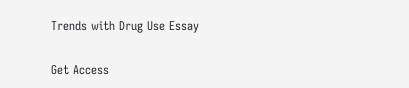Trends with Drug Use Essay

Get Access